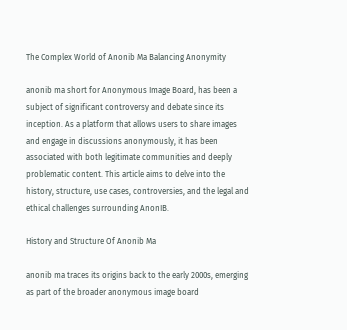The Complex World of Anonib Ma Balancing Anonymity

anonib ma short for Anonymous Image Board, has been a subject of significant controversy and debate since its inception. As a platform that allows users to share images and engage in discussions anonymously, it has been associated with both legitimate communities and deeply problematic content. This article aims to delve into the history, structure, use cases, controversies, and the legal and ethical challenges surrounding AnonIB.

History and Structure Of Anonib Ma

anonib ma traces its origins back to the early 2000s, emerging as part of the broader anonymous image board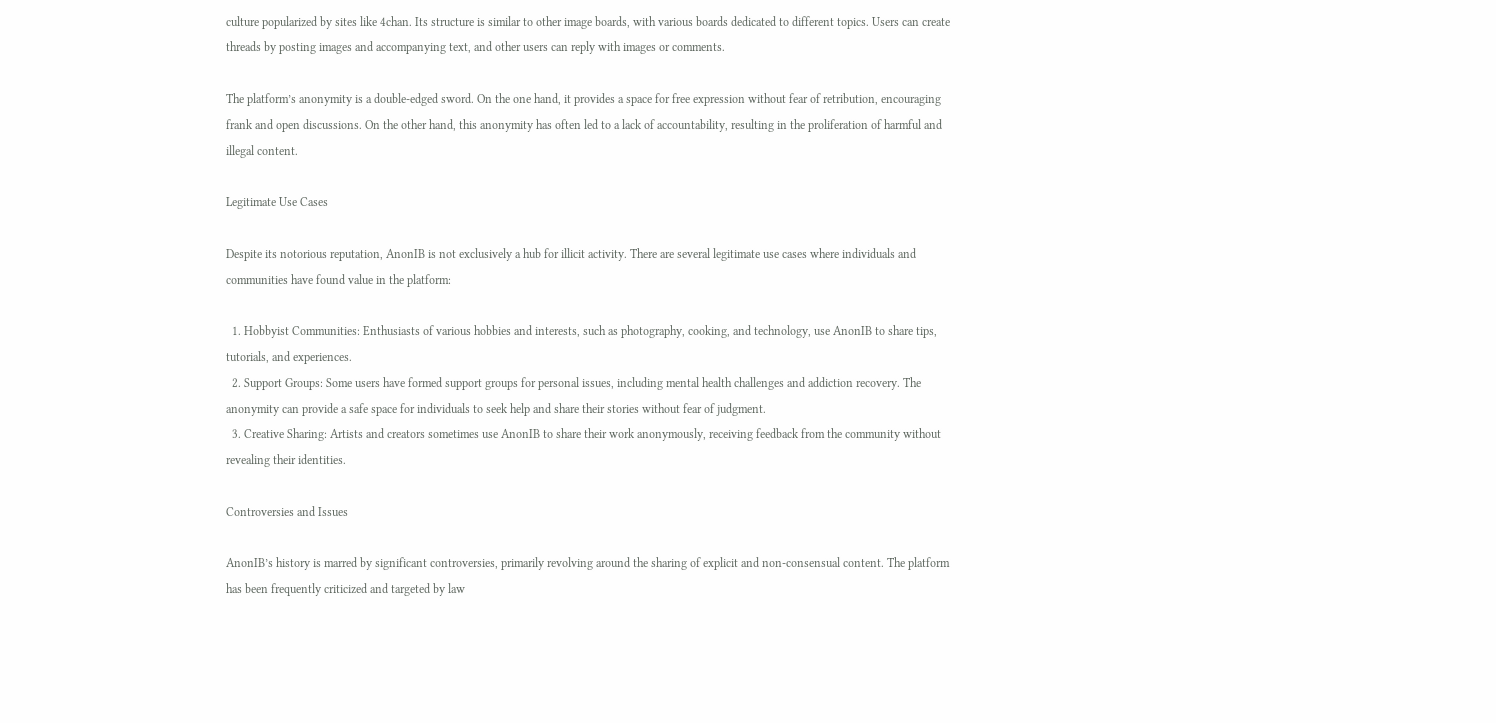culture popularized by sites like 4chan. Its structure is similar to other image boards, with various boards dedicated to different topics. Users can create threads by posting images and accompanying text, and other users can reply with images or comments.

The platform’s anonymity is a double-edged sword. On the one hand, it provides a space for free expression without fear of retribution, encouraging frank and open discussions. On the other hand, this anonymity has often led to a lack of accountability, resulting in the proliferation of harmful and illegal content.

Legitimate Use Cases

Despite its notorious reputation, AnonIB is not exclusively a hub for illicit activity. There are several legitimate use cases where individuals and communities have found value in the platform:

  1. Hobbyist Communities: Enthusiasts of various hobbies and interests, such as photography, cooking, and technology, use AnonIB to share tips, tutorials, and experiences.
  2. Support Groups: Some users have formed support groups for personal issues, including mental health challenges and addiction recovery. The anonymity can provide a safe space for individuals to seek help and share their stories without fear of judgment.
  3. Creative Sharing: Artists and creators sometimes use AnonIB to share their work anonymously, receiving feedback from the community without revealing their identities.

Controversies and Issues

AnonIB’s history is marred by significant controversies, primarily revolving around the sharing of explicit and non-consensual content. The platform has been frequently criticized and targeted by law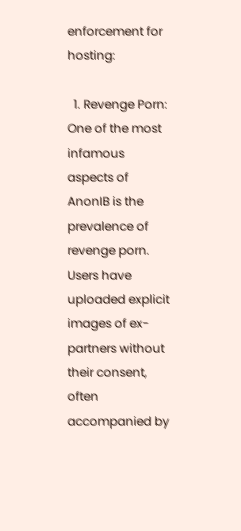enforcement for hosting:

  1. Revenge Porn: One of the most infamous aspects of AnonIB is the prevalence of revenge porn. Users have uploaded explicit images of ex-partners without their consent, often accompanied by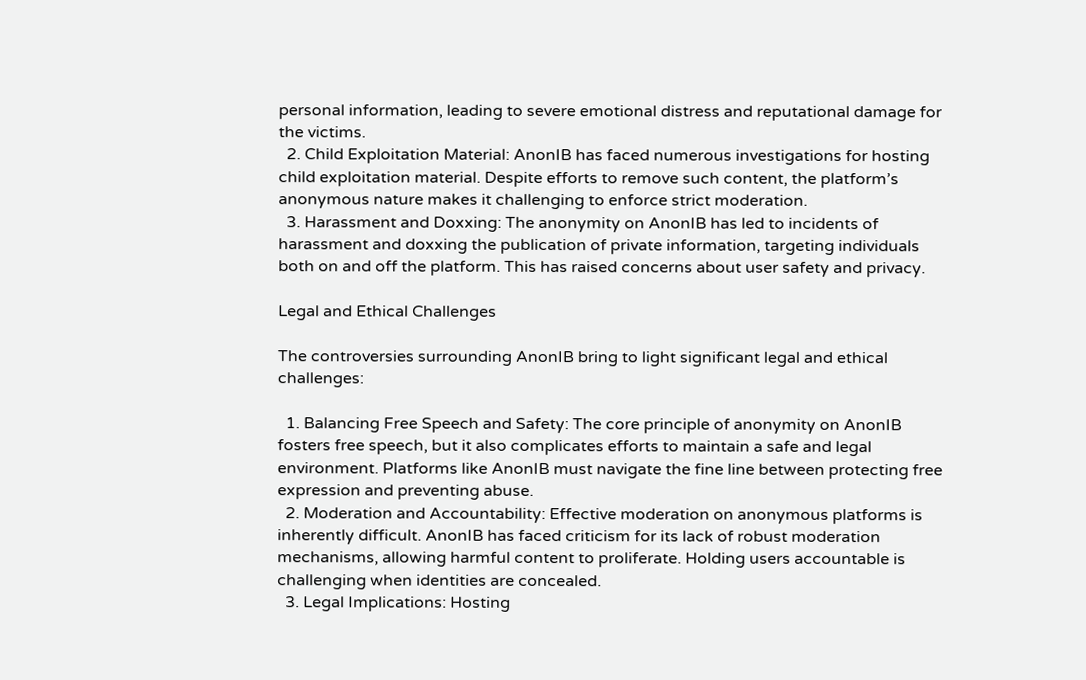personal information, leading to severe emotional distress and reputational damage for the victims.
  2. Child Exploitation Material: AnonIB has faced numerous investigations for hosting child exploitation material. Despite efforts to remove such content, the platform’s anonymous nature makes it challenging to enforce strict moderation.
  3. Harassment and Doxxing: The anonymity on AnonIB has led to incidents of harassment and doxxing the publication of private information, targeting individuals both on and off the platform. This has raised concerns about user safety and privacy.

Legal and Ethical Challenges

The controversies surrounding AnonIB bring to light significant legal and ethical challenges:

  1. Balancing Free Speech and Safety: The core principle of anonymity on AnonIB fosters free speech, but it also complicates efforts to maintain a safe and legal environment. Platforms like AnonIB must navigate the fine line between protecting free expression and preventing abuse.
  2. Moderation and Accountability: Effective moderation on anonymous platforms is inherently difficult. AnonIB has faced criticism for its lack of robust moderation mechanisms, allowing harmful content to proliferate. Holding users accountable is challenging when identities are concealed.
  3. Legal Implications: Hosting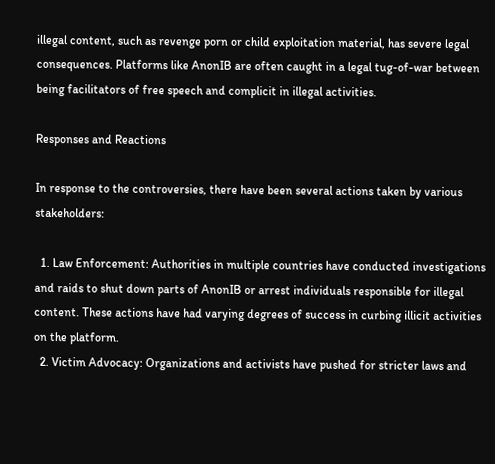illegal content, such as revenge porn or child exploitation material, has severe legal consequences. Platforms like AnonIB are often caught in a legal tug-of-war between being facilitators of free speech and complicit in illegal activities.

Responses and Reactions

In response to the controversies, there have been several actions taken by various stakeholders:

  1. Law Enforcement: Authorities in multiple countries have conducted investigations and raids to shut down parts of AnonIB or arrest individuals responsible for illegal content. These actions have had varying degrees of success in curbing illicit activities on the platform.
  2. Victim Advocacy: Organizations and activists have pushed for stricter laws and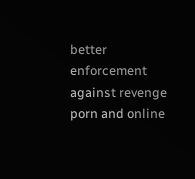better enforcement against revenge porn and online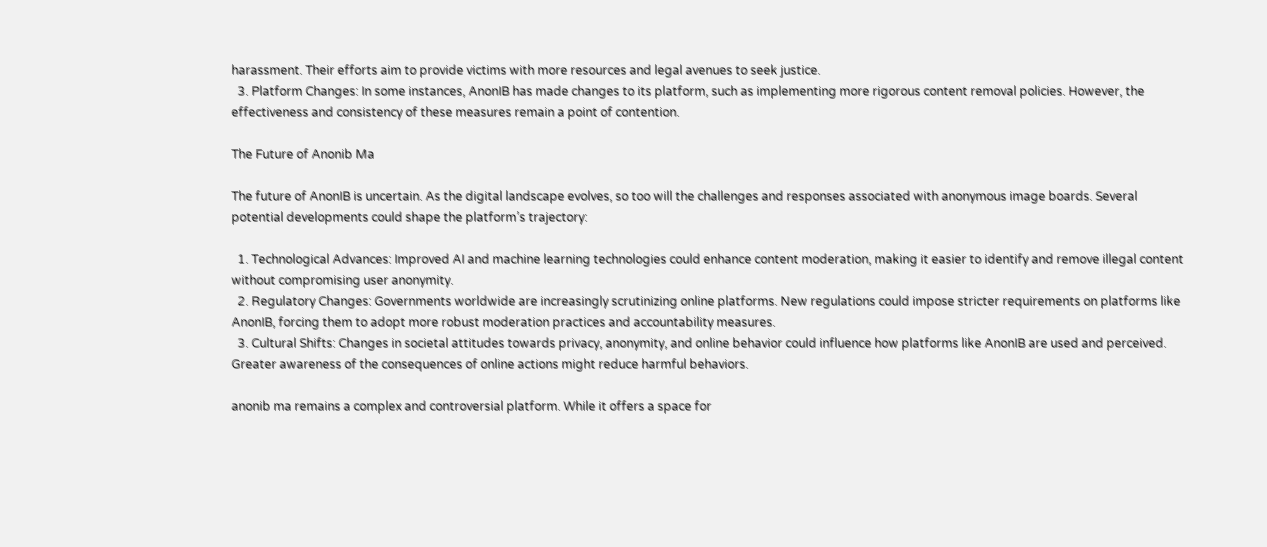harassment. Their efforts aim to provide victims with more resources and legal avenues to seek justice.
  3. Platform Changes: In some instances, AnonIB has made changes to its platform, such as implementing more rigorous content removal policies. However, the effectiveness and consistency of these measures remain a point of contention.

The Future of Anonib Ma

The future of AnonIB is uncertain. As the digital landscape evolves, so too will the challenges and responses associated with anonymous image boards. Several potential developments could shape the platform’s trajectory:

  1. Technological Advances: Improved AI and machine learning technologies could enhance content moderation, making it easier to identify and remove illegal content without compromising user anonymity.
  2. Regulatory Changes: Governments worldwide are increasingly scrutinizing online platforms. New regulations could impose stricter requirements on platforms like AnonIB, forcing them to adopt more robust moderation practices and accountability measures.
  3. Cultural Shifts: Changes in societal attitudes towards privacy, anonymity, and online behavior could influence how platforms like AnonIB are used and perceived. Greater awareness of the consequences of online actions might reduce harmful behaviors.

anonib ma remains a complex and controversial platform. While it offers a space for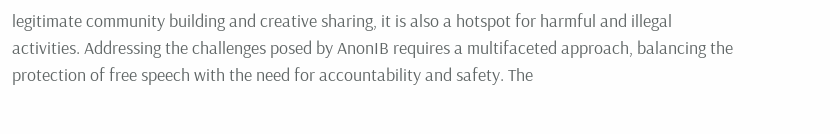legitimate community building and creative sharing, it is also a hotspot for harmful and illegal activities. Addressing the challenges posed by AnonIB requires a multifaceted approach, balancing the protection of free speech with the need for accountability and safety. The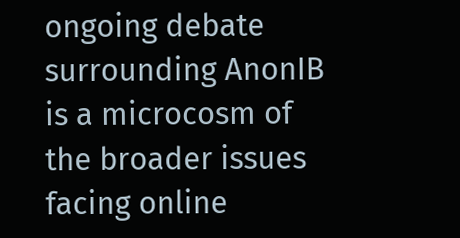ongoing debate surrounding AnonIB is a microcosm of the broader issues facing online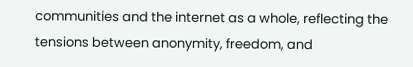communities and the internet as a whole, reflecting the tensions between anonymity, freedom, and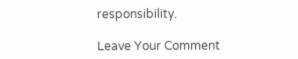responsibility.

Leave Your Comment